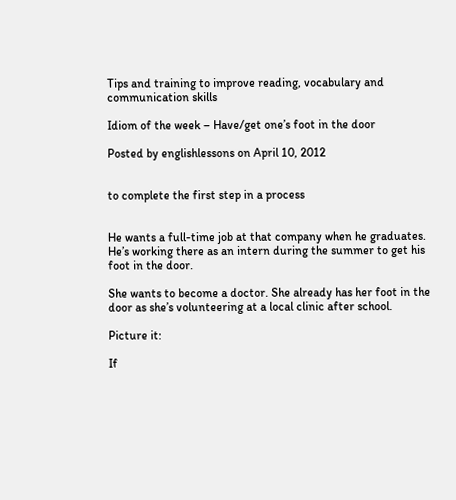Tips and training to improve reading, vocabulary and communication skills

Idiom of the week – Have/get one’s foot in the door

Posted by englishlessons on April 10, 2012


to complete the first step in a process


He wants a full-time job at that company when he graduates. He’s working there as an intern during the summer to get his foot in the door.

She wants to become a doctor. She already has her foot in the door as she’s volunteering at a local clinic after school.

Picture it:

If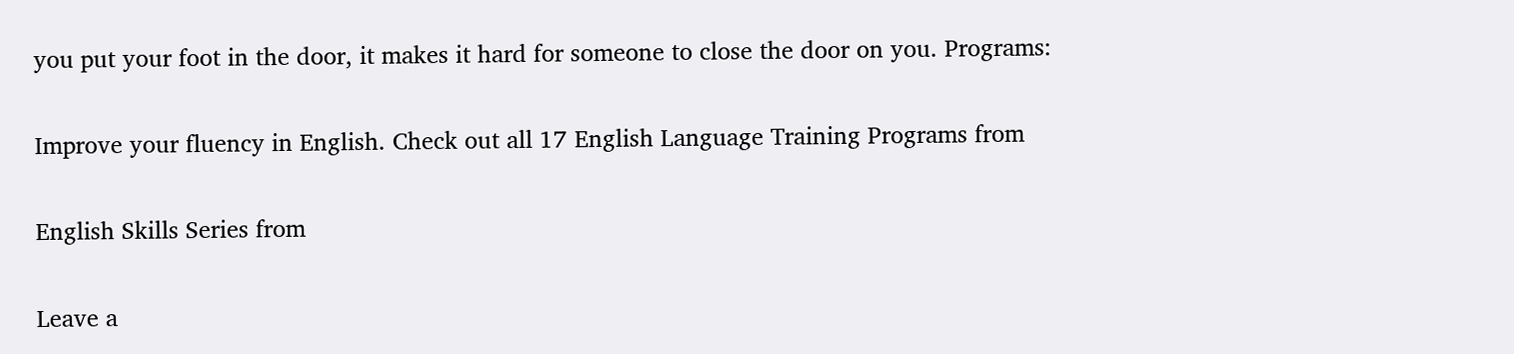you put your foot in the door, it makes it hard for someone to close the door on you. Programs:

Improve your fluency in English. Check out all 17 English Language Training Programs from

English Skills Series from

Leave a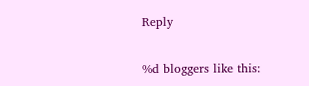Reply

%d bloggers like this: